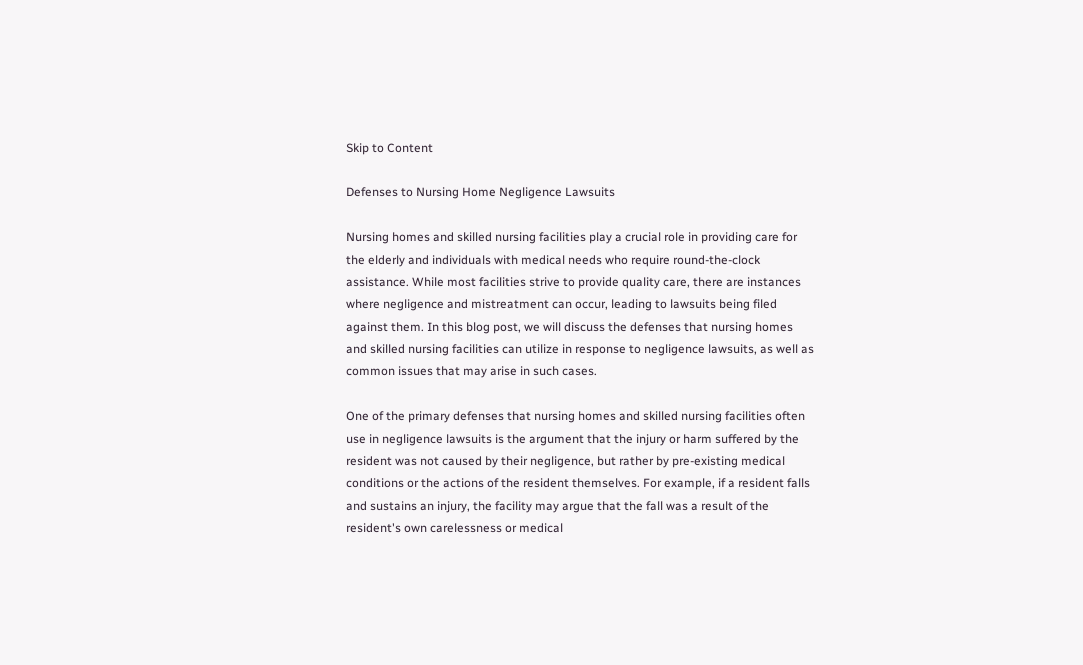Skip to Content

Defenses to Nursing Home Negligence Lawsuits

Nursing homes and skilled nursing facilities play a crucial role in providing care for the elderly and individuals with medical needs who require round-the-clock assistance. While most facilities strive to provide quality care, there are instances where negligence and mistreatment can occur, leading to lawsuits being filed against them. In this blog post, we will discuss the defenses that nursing homes and skilled nursing facilities can utilize in response to negligence lawsuits, as well as common issues that may arise in such cases.

One of the primary defenses that nursing homes and skilled nursing facilities often use in negligence lawsuits is the argument that the injury or harm suffered by the resident was not caused by their negligence, but rather by pre-existing medical conditions or the actions of the resident themselves. For example, if a resident falls and sustains an injury, the facility may argue that the fall was a result of the resident's own carelessness or medical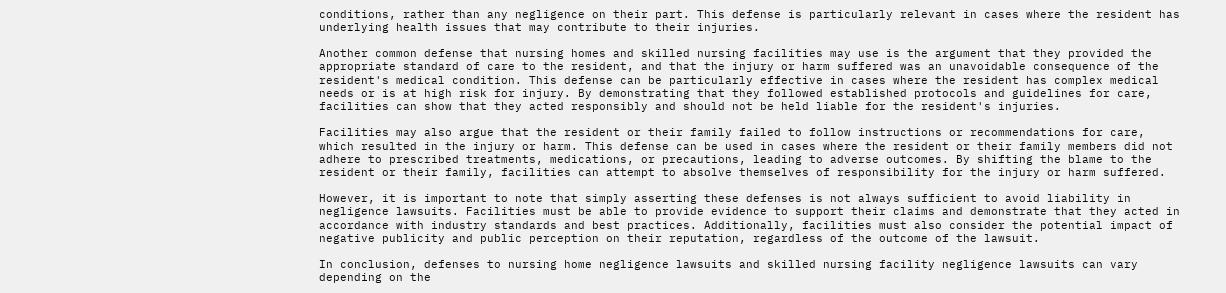conditions, rather than any negligence on their part. This defense is particularly relevant in cases where the resident has underlying health issues that may contribute to their injuries.

Another common defense that nursing homes and skilled nursing facilities may use is the argument that they provided the appropriate standard of care to the resident, and that the injury or harm suffered was an unavoidable consequence of the resident's medical condition. This defense can be particularly effective in cases where the resident has complex medical needs or is at high risk for injury. By demonstrating that they followed established protocols and guidelines for care, facilities can show that they acted responsibly and should not be held liable for the resident's injuries.

Facilities may also argue that the resident or their family failed to follow instructions or recommendations for care, which resulted in the injury or harm. This defense can be used in cases where the resident or their family members did not adhere to prescribed treatments, medications, or precautions, leading to adverse outcomes. By shifting the blame to the resident or their family, facilities can attempt to absolve themselves of responsibility for the injury or harm suffered.

However, it is important to note that simply asserting these defenses is not always sufficient to avoid liability in negligence lawsuits. Facilities must be able to provide evidence to support their claims and demonstrate that they acted in accordance with industry standards and best practices. Additionally, facilities must also consider the potential impact of negative publicity and public perception on their reputation, regardless of the outcome of the lawsuit.

In conclusion, defenses to nursing home negligence lawsuits and skilled nursing facility negligence lawsuits can vary depending on the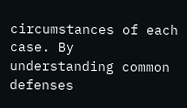circumstances of each case. By understanding common defenses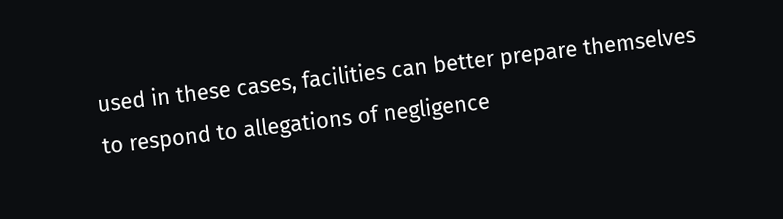used in these cases, facilities can better prepare themselves to respond to allegations of negligence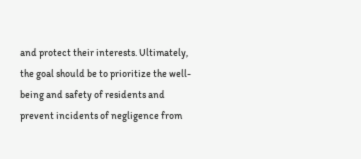and protect their interests. Ultimately, the goal should be to prioritize the well-being and safety of residents and prevent incidents of negligence from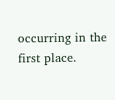occurring in the first place.